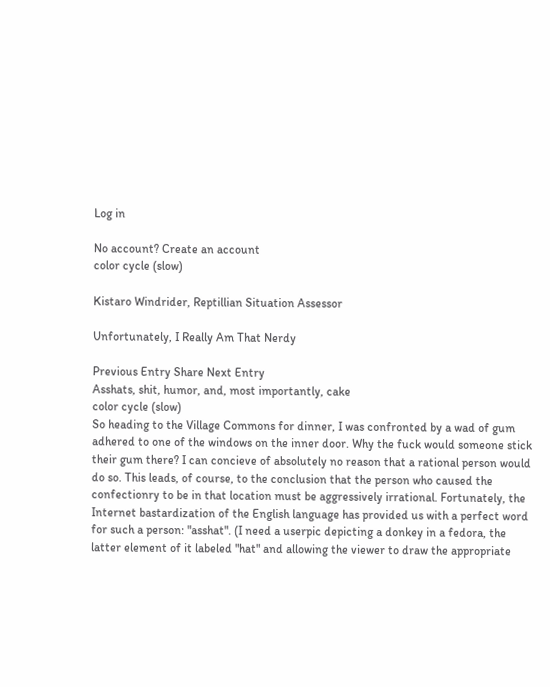Log in

No account? Create an account
color cycle (slow)

Kistaro Windrider, Reptillian Situation Assessor

Unfortunately, I Really Am That Nerdy

Previous Entry Share Next Entry
Asshats, shit, humor, and, most importantly, cake
color cycle (slow)
So heading to the Village Commons for dinner, I was confronted by a wad of gum adhered to one of the windows on the inner door. Why the fuck would someone stick their gum there? I can concieve of absolutely no reason that a rational person would do so. This leads, of course, to the conclusion that the person who caused the confectionry to be in that location must be aggressively irrational. Fortunately, the Internet bastardization of the English language has provided us with a perfect word for such a person: "asshat". (I need a userpic depicting a donkey in a fedora, the latter element of it labeled "hat" and allowing the viewer to draw the appropriate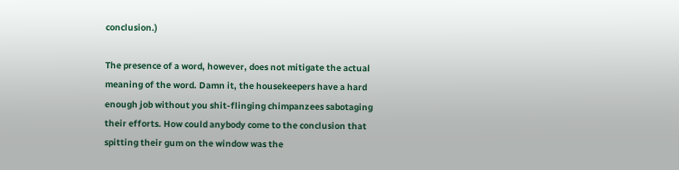conclusion.)

The presence of a word, however, does not mitigate the actual meaning of the word. Damn it, the housekeepers have a hard enough job without you shit-flinging chimpanzees sabotaging their efforts. How could anybody come to the conclusion that spitting their gum on the window was the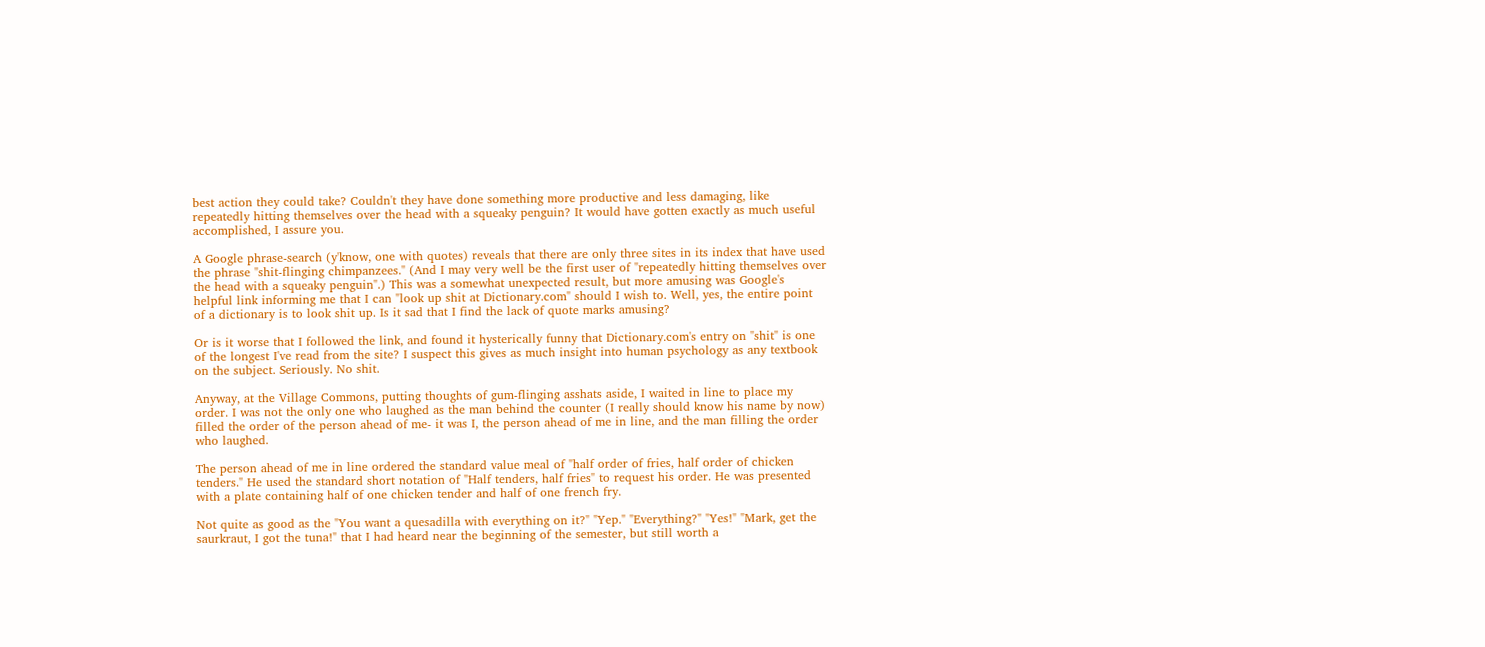best action they could take? Couldn't they have done something more productive and less damaging, like repeatedly hitting themselves over the head with a squeaky penguin? It would have gotten exactly as much useful accomplished, I assure you.

A Google phrase-search (y'know, one with quotes) reveals that there are only three sites in its index that have used the phrase "shit-flinging chimpanzees." (And I may very well be the first user of "repeatedly hitting themselves over the head with a squeaky penguin".) This was a somewhat unexpected result, but more amusing was Google's helpful link informing me that I can "look up shit at Dictionary.com" should I wish to. Well, yes, the entire point of a dictionary is to look shit up. Is it sad that I find the lack of quote marks amusing?

Or is it worse that I followed the link, and found it hysterically funny that Dictionary.com's entry on "shit" is one of the longest I've read from the site? I suspect this gives as much insight into human psychology as any textbook on the subject. Seriously. No shit.

Anyway, at the Village Commons, putting thoughts of gum-flinging asshats aside, I waited in line to place my order. I was not the only one who laughed as the man behind the counter (I really should know his name by now) filled the order of the person ahead of me- it was I, the person ahead of me in line, and the man filling the order who laughed.

The person ahead of me in line ordered the standard value meal of "half order of fries, half order of chicken tenders." He used the standard short notation of "Half tenders, half fries" to request his order. He was presented with a plate containing half of one chicken tender and half of one french fry.

Not quite as good as the "You want a quesadilla with everything on it?" "Yep." "Everything?" "Yes!" "Mark, get the saurkraut, I got the tuna!" that I had heard near the beginning of the semester, but still worth a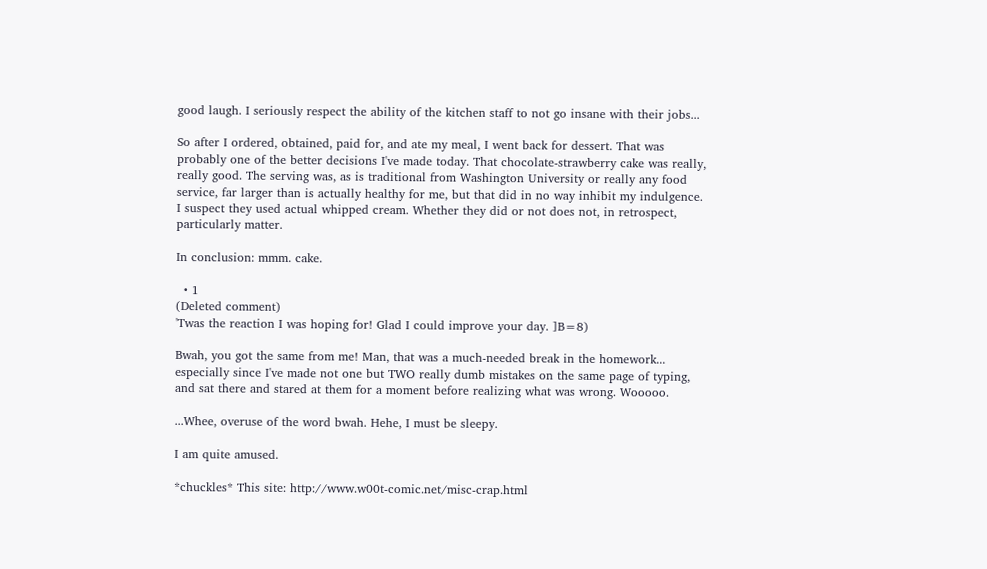good laugh. I seriously respect the ability of the kitchen staff to not go insane with their jobs...

So after I ordered, obtained, paid for, and ate my meal, I went back for dessert. That was probably one of the better decisions I've made today. That chocolate-strawberry cake was really, really good. The serving was, as is traditional from Washington University or really any food service, far larger than is actually healthy for me, but that did in no way inhibit my indulgence. I suspect they used actual whipped cream. Whether they did or not does not, in retrospect, particularly matter.

In conclusion: mmm. cake.

  • 1
(Deleted comment)
'Twas the reaction I was hoping for! Glad I could improve your day. ]B=8)

Bwah, you got the same from me! Man, that was a much-needed break in the homework... especially since I've made not one but TWO really dumb mistakes on the same page of typing, and sat there and stared at them for a moment before realizing what was wrong. Wooooo.

...Whee, overuse of the word bwah. Hehe, I must be sleepy.

I am quite amused.

*chuckles* This site: http://www.w00t-comic.net/misc-crap.html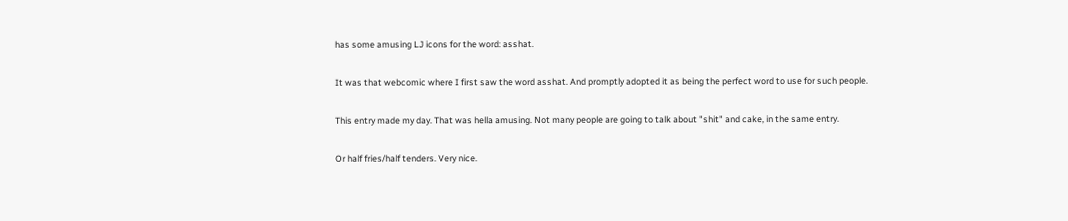has some amusing LJ icons for the word: asshat.

It was that webcomic where I first saw the word asshat. And promptly adopted it as being the perfect word to use for such people.

This entry made my day. That was hella amusing. Not many people are going to talk about "shit" and cake, in the same entry.

Or half fries/half tenders. Very nice.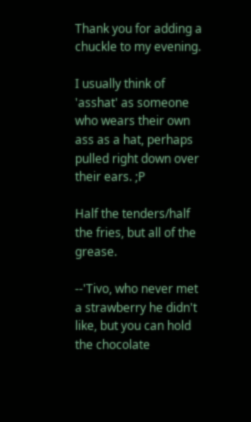Thank you for adding a chuckle to my evening.

I usually think of 'asshat' as someone who wears their own ass as a hat, perhaps pulled right down over their ears. ;P

Half the tenders/half the fries, but all of the grease.

--'Tivo, who never met a strawberry he didn't like, but you can hold the chocolate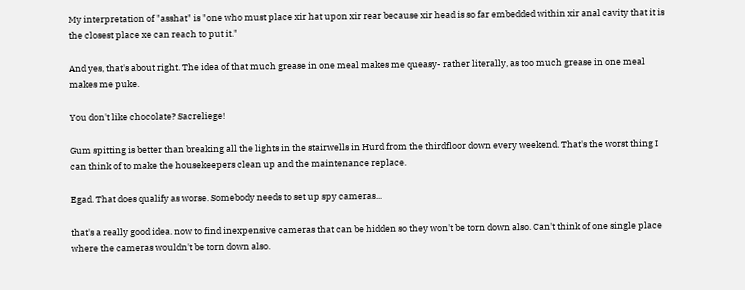My interpretation of "asshat" is "one who must place xir hat upon xir rear because xir head is so far embedded within xir anal cavity that it is the closest place xe can reach to put it."

And yes, that's about right. The idea of that much grease in one meal makes me queasy- rather literally, as too much grease in one meal makes me puke.

You don't like chocolate? Sacreliege!

Gum spitting is better than breaking all the lights in the stairwells in Hurd from the thirdfloor down every weekend. That's the worst thing I can think of to make the housekeepers clean up and the maintenance replace.

Egad. That does qualify as worse. Somebody needs to set up spy cameras...

that's a really good idea. now to find inexpensive cameras that can be hidden so they won't be torn down also. Can't think of one single place where the cameras wouldn't be torn down also.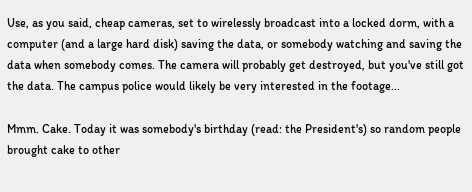Use, as you said, cheap cameras, set to wirelessly broadcast into a locked dorm, with a computer (and a large hard disk) saving the data, or somebody watching and saving the data when somebody comes. The camera will probably get destroyed, but you've still got the data. The campus police would likely be very interested in the footage...

Mmm. Cake. Today it was somebody's birthday (read: the President's) so random people brought cake to other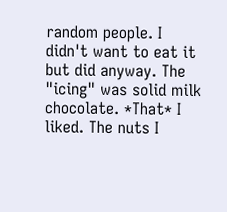random people. I didn't want to eat it but did anyway. The "icing" was solid milk chocolate. *That* I liked. The nuts I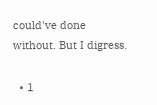could've done without. But I digress.

  • 1